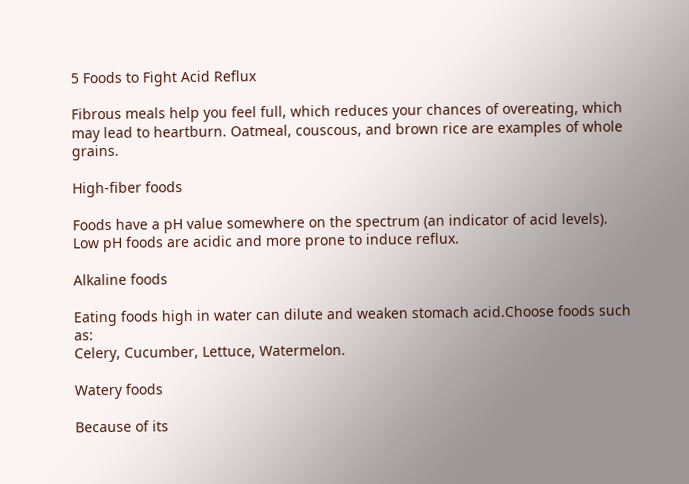5 Foods to Fight Acid Reflux

Fibrous meals help you feel full, which reduces your chances of overeating, which may lead to heartburn. Oatmeal, couscous, and brown rice are examples of whole grains.

High-fiber foods

Foods have a pH value somewhere on the spectrum (an indicator of acid levels). Low pH foods are acidic and more prone to induce reflux.

Alkaline foods

Eating foods high in water can dilute and weaken stomach acid.Choose foods such as:
Celery, Cucumber, Lettuce, Watermelon.

Watery foods

Because of its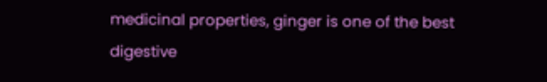medicinal properties, ginger is one of the best digestive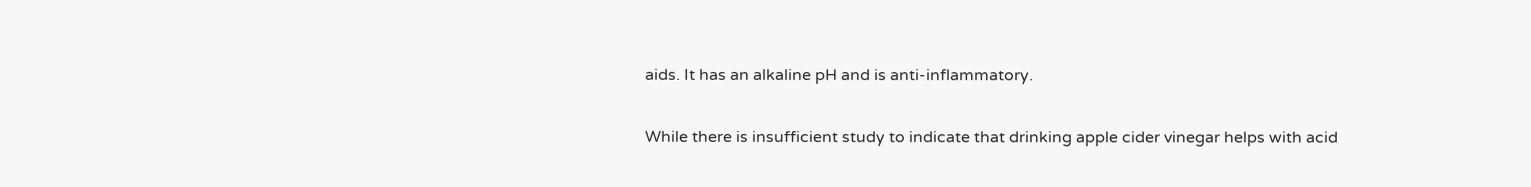aids. It has an alkaline pH and is anti-inflammatory.


While there is insufficient study to indicate that drinking apple cider vinegar helps with acid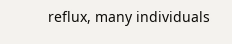reflux, many individuals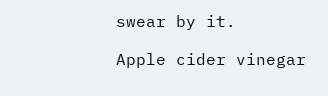swear by it.

Apple cider vinegar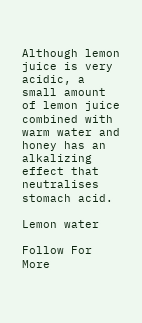Although lemon juice is very acidic, a small amount of lemon juice combined with warm water and honey has an alkalizing effect that neutralises stomach acid.

Lemon water

Follow For More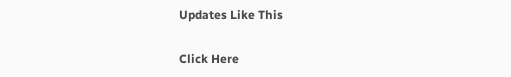Updates Like This

Click Here